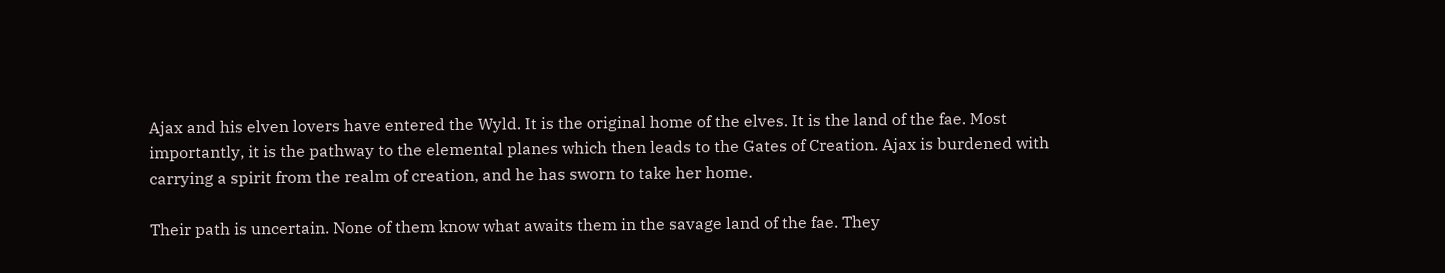Ajax and his elven lovers have entered the Wyld. It is the original home of the elves. It is the land of the fae. Most importantly, it is the pathway to the elemental planes which then leads to the Gates of Creation. Ajax is burdened with carrying a spirit from the realm of creation, and he has sworn to take her home.

Their path is uncertain. None of them know what awaits them in the savage land of the fae. They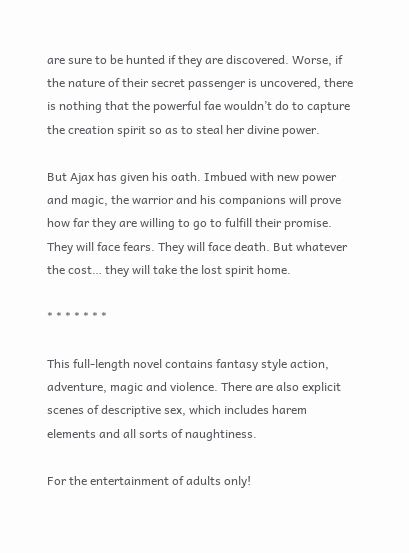are sure to be hunted if they are discovered. Worse, if the nature of their secret passenger is uncovered, there is nothing that the powerful fae wouldn’t do to capture the creation spirit so as to steal her divine power.

But Ajax has given his oath. Imbued with new power and magic, the warrior and his companions will prove how far they are willing to go to fulfill their promise. They will face fears. They will face death. But whatever the cost… they will take the lost spirit home.

* * * * * * *

This full-length novel contains fantasy style action, adventure, magic and violence. There are also explicit scenes of descriptive sex, which includes harem elements and all sorts of naughtiness.

For the entertainment of adults only!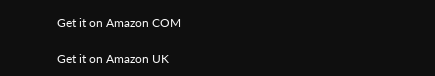Get it on Amazon COM

Get it on Amazon UK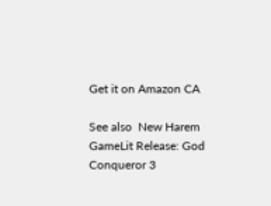Get it on Amazon CA

See also  New Harem GameLit Release: God Conqueror 3